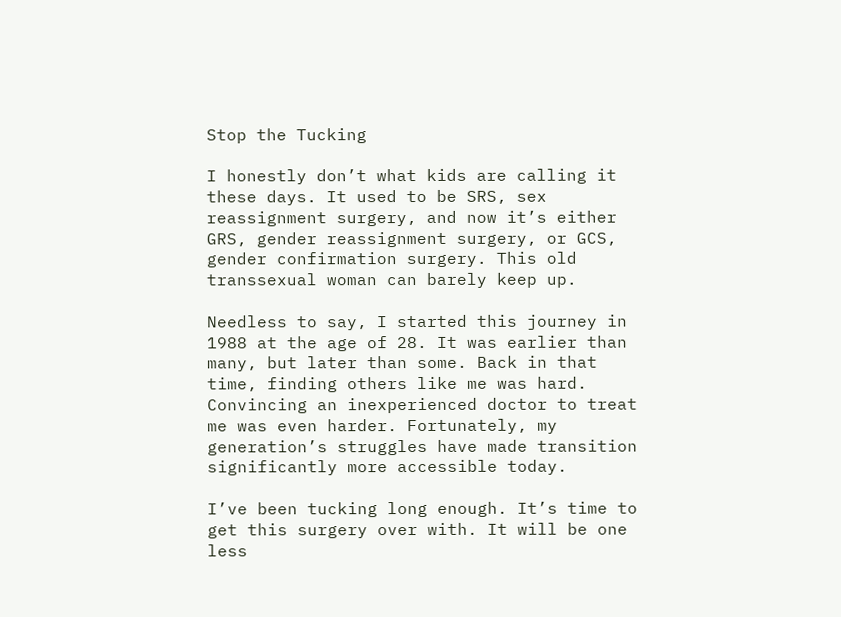Stop the Tucking

I honestly don’t what kids are calling it these days. It used to be SRS, sex reassignment surgery, and now it’s either GRS, gender reassignment surgery, or GCS, gender confirmation surgery. This old transsexual woman can barely keep up.

Needless to say, I started this journey in 1988 at the age of 28. It was earlier than many, but later than some. Back in that time, finding others like me was hard. Convincing an inexperienced doctor to treat me was even harder. Fortunately, my generation’s struggles have made transition significantly more accessible today.

I’ve been tucking long enough. It’s time to get this surgery over with. It will be one less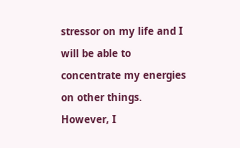stressor on my life and I will be able to concentrate my energies on other things. However, I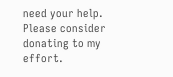need your help. Please consider donating to my effort.